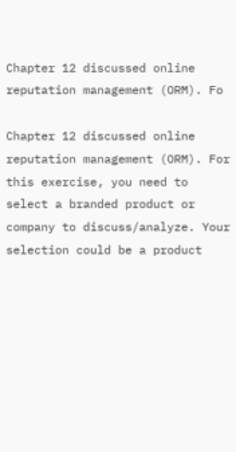Chapter 12 discussed online reputation management (ORM). Fo

Chapter 12 discussed online reputation management (ORM). For this exercise, you need to select a branded product or company to discuss/analyze. Your selection could be a product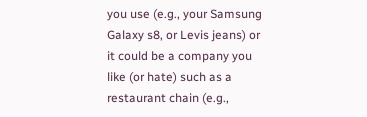you use (e.g., your Samsung Galaxy s8, or Levis jeans) or it could be a company you like (or hate) such as a restaurant chain (e.g.,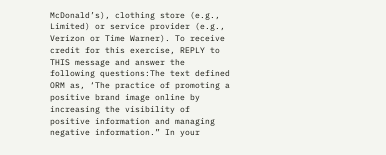McDonald’s), clothing store (e.g., Limited) or service provider (e.g., Verizon or Time Warner). To receive credit for this exercise, REPLY to THIS message and answer the following questions:The text defined ORM as, ‘The practice of promoting a positive brand image online by increasing the visibility of positive information and managing negative information.” In your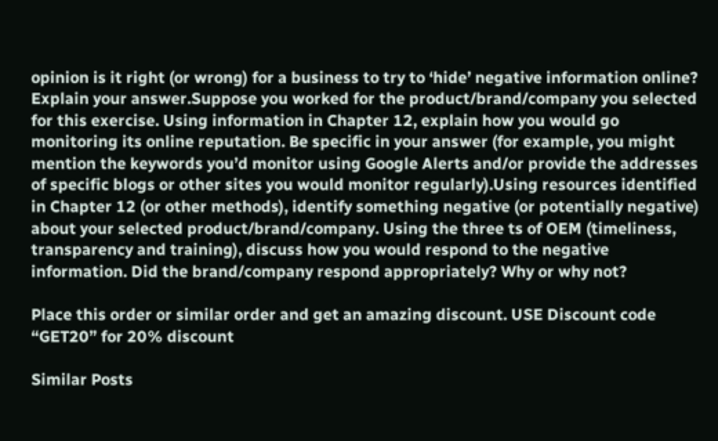opinion is it right (or wrong) for a business to try to ‘hide’ negative information online? Explain your answer.Suppose you worked for the product/brand/company you selected for this exercise. Using information in Chapter 12, explain how you would go monitoring its online reputation. Be specific in your answer (for example, you might mention the keywords you’d monitor using Google Alerts and/or provide the addresses of specific blogs or other sites you would monitor regularly).Using resources identified in Chapter 12 (or other methods), identify something negative (or potentially negative) about your selected product/brand/company. Using the three ts of OEM (timeliness, transparency and training), discuss how you would respond to the negative information. Did the brand/company respond appropriately? Why or why not?

Place this order or similar order and get an amazing discount. USE Discount code “GET20” for 20% discount

Similar Posts